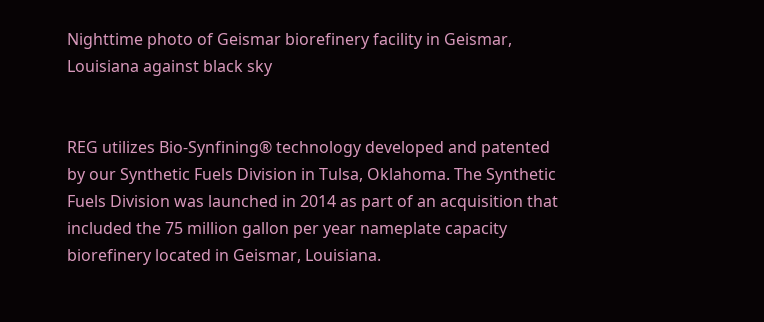Nighttime photo of Geismar biorefinery facility in Geismar, Louisiana against black sky


REG utilizes Bio-Synfining® technology developed and patented by our Synthetic Fuels Division in Tulsa, Oklahoma. The Synthetic Fuels Division was launched in 2014 as part of an acquisition that included the 75 million gallon per year nameplate capacity biorefinery located in Geismar, Louisiana.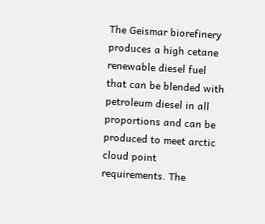The Geismar biorefinery produces a high cetane renewable diesel fuel that can be blended with petroleum diesel in all proportions and can be produced to meet arctic cloud point requirements. The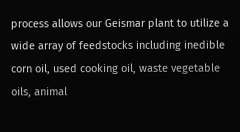process allows our Geismar plant to utilize a wide array of feedstocks including inedible corn oil, used cooking oil, waste vegetable oils, animal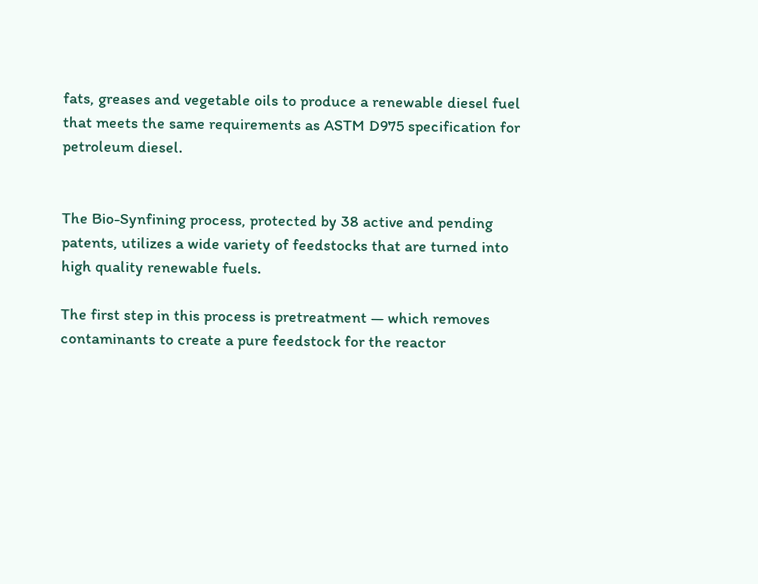fats, greases and vegetable oils to produce a renewable diesel fuel that meets the same requirements as ASTM D975 specification for petroleum diesel.


The Bio-Synfining process, protected by 38 active and pending patents, utilizes a wide variety of feedstocks that are turned into high quality renewable fuels.

The first step in this process is pretreatment — which removes contaminants to create a pure feedstock for the reactor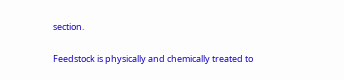section.

Feedstock is physically and chemically treated to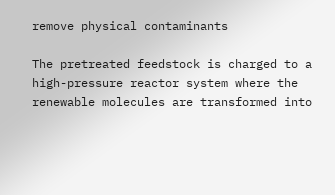remove physical contaminants

The pretreated feedstock is charged to a high-pressure reactor system where the renewable molecules are transformed into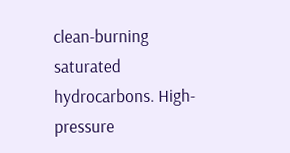clean-burning saturated hydrocarbons. High-pressure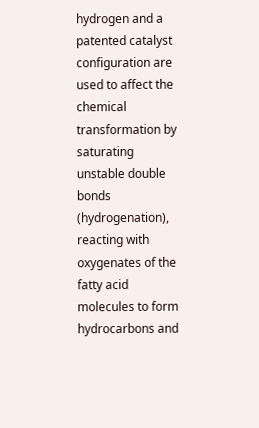hydrogen and a patented catalyst configuration are used to affect the chemical transformation by saturating unstable double bonds (hydrogenation), reacting with oxygenates of the fatty acid molecules to form hydrocarbons and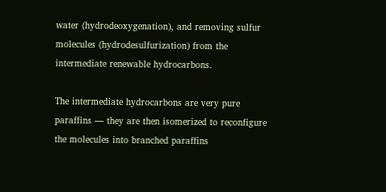water (hydrodeoxygenation), and removing sulfur molecules (hydrodesulfurization) from the intermediate renewable hydrocarbons.

The intermediate hydrocarbons are very pure paraffins — they are then isomerized to reconfigure the molecules into branched paraffins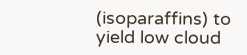(isoparaffins) to yield low cloud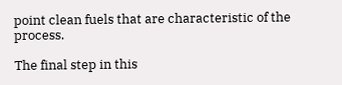point clean fuels that are characteristic of the process.

The final step in this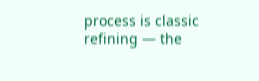process is classic refining — the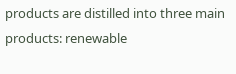products are distilled into three main products: renewable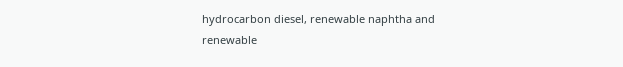hydrocarbon diesel, renewable naphtha and renewable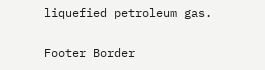liquefied petroleum gas.

Footer Border